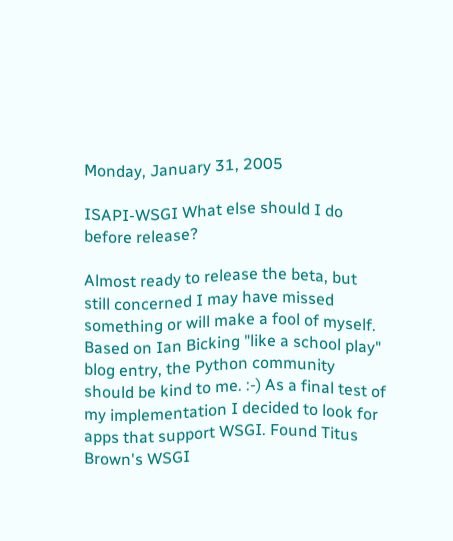Monday, January 31, 2005

ISAPI-WSGI What else should I do before release?

Almost ready to release the beta, but still concerned I may have missed something or will make a fool of myself. Based on Ian Bicking "like a school play" blog entry, the Python community should be kind to me. :-) As a final test of my implementation I decided to look for apps that support WSGI. Found Titus Brown's WSGI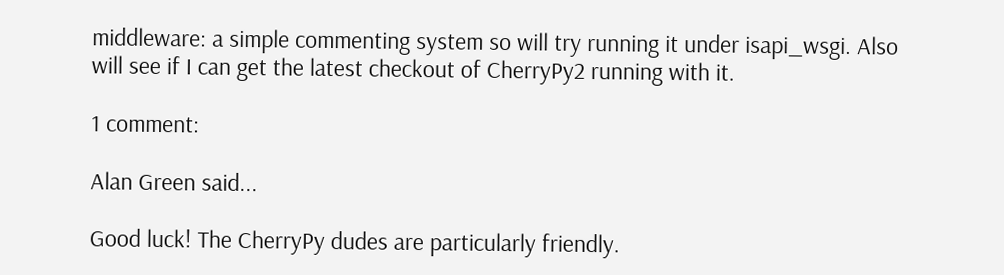middleware: a simple commenting system so will try running it under isapi_wsgi. Also will see if I can get the latest checkout of CherryPy2 running with it.

1 comment:

Alan Green said...

Good luck! The CherryPy dudes are particularly friendly.